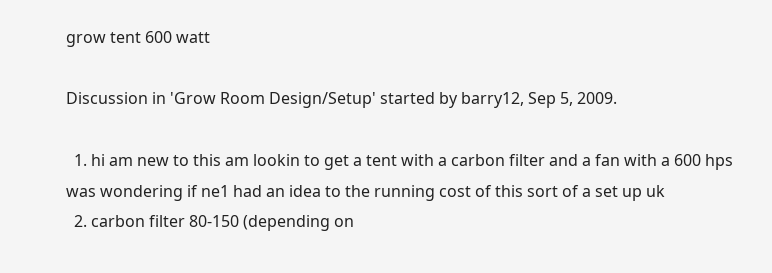grow tent 600 watt

Discussion in 'Grow Room Design/Setup' started by barry12, Sep 5, 2009.

  1. hi am new to this am lookin to get a tent with a carbon filter and a fan with a 600 hps was wondering if ne1 had an idea to the running cost of this sort of a set up uk
  2. carbon filter 80-150 (depending on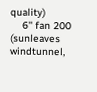quality)
    6'' fan 200 (sunleaves windtunnel,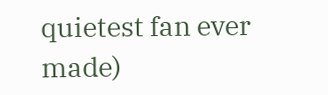quietest fan ever made)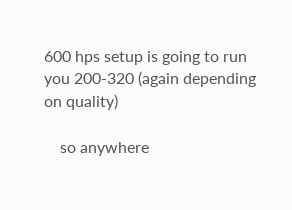600 hps setup is going to run you 200-320 (again depending on quality)

    so anywhere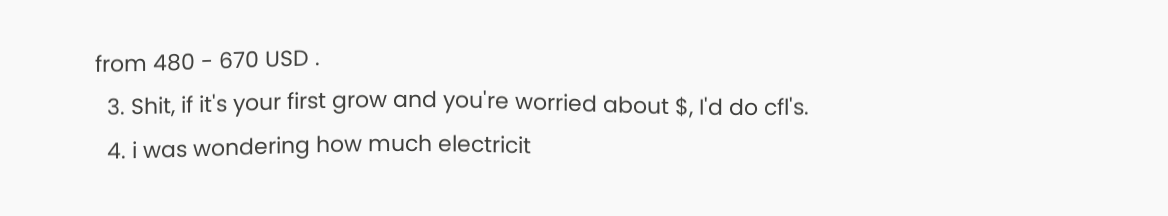from 480 - 670 USD .
  3. Shit, if it's your first grow and you're worried about $, I'd do cfl's.
  4. i was wondering how much electricit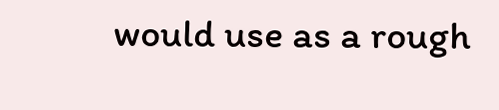would use as a rough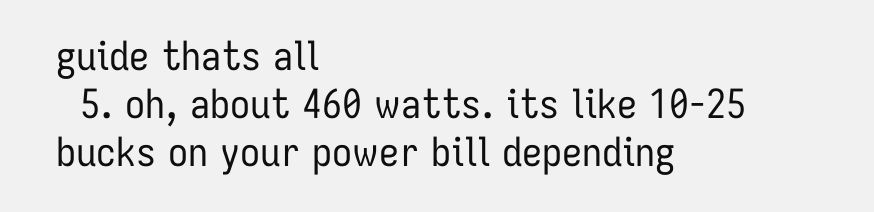guide thats all
  5. oh, about 460 watts. its like 10-25 bucks on your power bill depending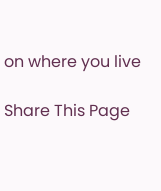on where you live

Share This Page